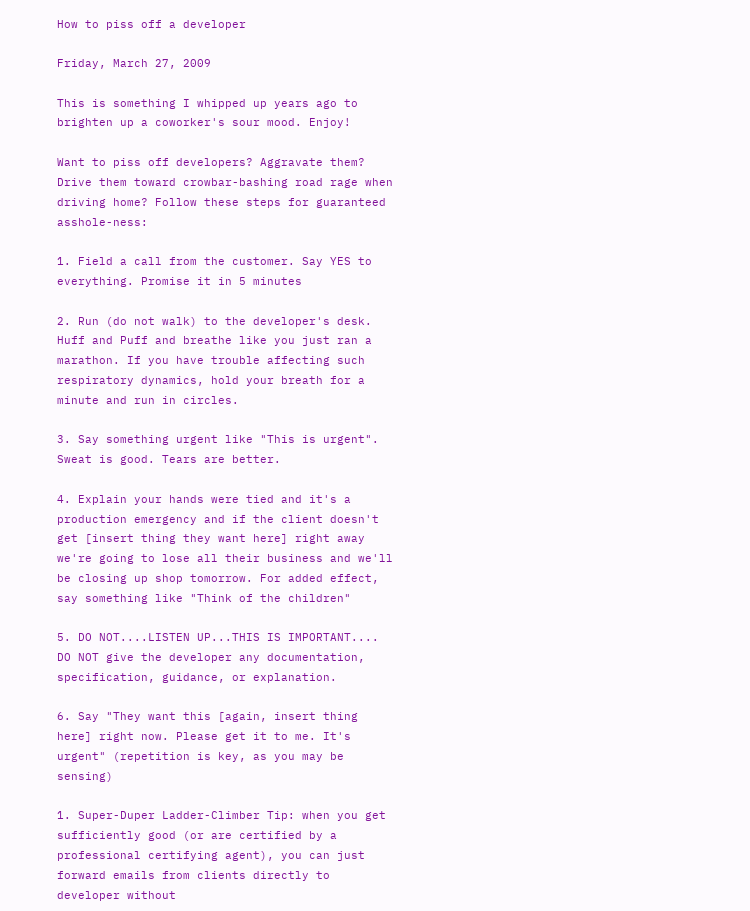How to piss off a developer

Friday, March 27, 2009

This is something I whipped up years ago to brighten up a coworker's sour mood. Enjoy!

Want to piss off developers? Aggravate them? Drive them toward crowbar-bashing road rage when driving home? Follow these steps for guaranteed asshole-ness:

1. Field a call from the customer. Say YES to everything. Promise it in 5 minutes

2. Run (do not walk) to the developer's desk. Huff and Puff and breathe like you just ran a marathon. If you have trouble affecting such respiratory dynamics, hold your breath for a minute and run in circles.

3. Say something urgent like "This is urgent". Sweat is good. Tears are better.

4. Explain your hands were tied and it's a production emergency and if the client doesn't get [insert thing they want here] right away we're going to lose all their business and we'll be closing up shop tomorrow. For added effect, say something like "Think of the children"

5. DO NOT....LISTEN UP...THIS IS IMPORTANT.... DO NOT give the developer any documentation, specification, guidance, or explanation.

6. Say "They want this [again, insert thing here] right now. Please get it to me. It's urgent" (repetition is key, as you may be sensing)

1. Super-Duper Ladder-Climber Tip: when you get sufficiently good (or are certified by a professional certifying agent), you can just forward emails from clients directly to developer without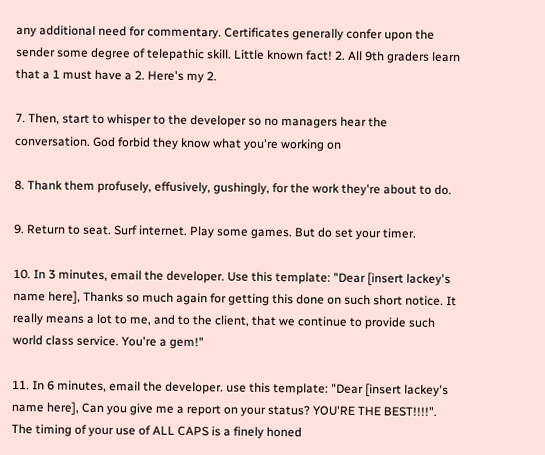any additional need for commentary. Certificates generally confer upon the sender some degree of telepathic skill. Little known fact! 2. All 9th graders learn that a 1 must have a 2. Here's my 2.

7. Then, start to whisper to the developer so no managers hear the conversation. God forbid they know what you're working on

8. Thank them profusely, effusively, gushingly, for the work they're about to do.

9. Return to seat. Surf internet. Play some games. But do set your timer.

10. In 3 minutes, email the developer. Use this template: "Dear [insert lackey's name here], Thanks so much again for getting this done on such short notice. It really means a lot to me, and to the client, that we continue to provide such world class service. You're a gem!"

11. In 6 minutes, email the developer. use this template: "Dear [insert lackey's name here], Can you give me a report on your status? YOU'RE THE BEST!!!!". The timing of your use of ALL CAPS is a finely honed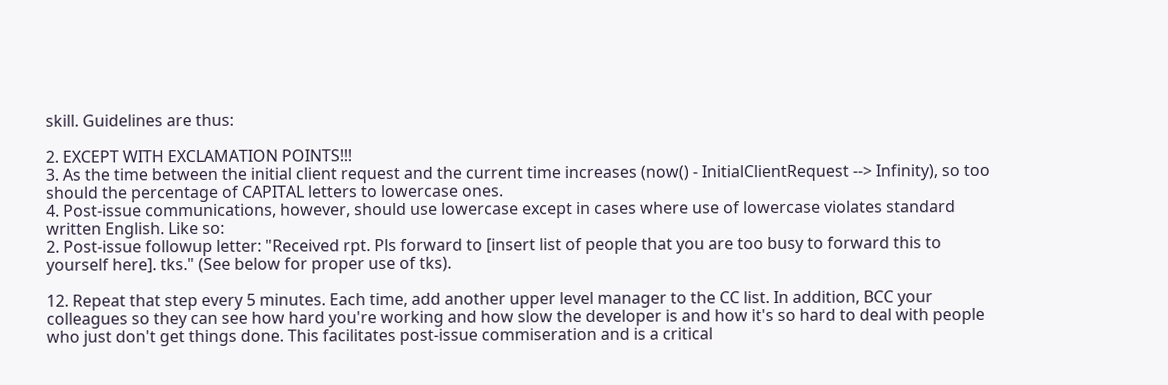skill. Guidelines are thus:

2. EXCEPT WITH EXCLAMATION POINTS!!!
3. As the time between the initial client request and the current time increases (now() - InitialClientRequest --> Infinity), so too should the percentage of CAPITAL letters to lowercase ones.
4. Post-issue communications, however, should use lowercase except in cases where use of lowercase violates standard written English. Like so:
2. Post-issue followup letter: "Received rpt. Pls forward to [insert list of people that you are too busy to forward this to yourself here]. tks." (See below for proper use of tks).

12. Repeat that step every 5 minutes. Each time, add another upper level manager to the CC list. In addition, BCC your colleagues so they can see how hard you're working and how slow the developer is and how it's so hard to deal with people who just don't get things done. This facilitates post-issue commiseration and is a critical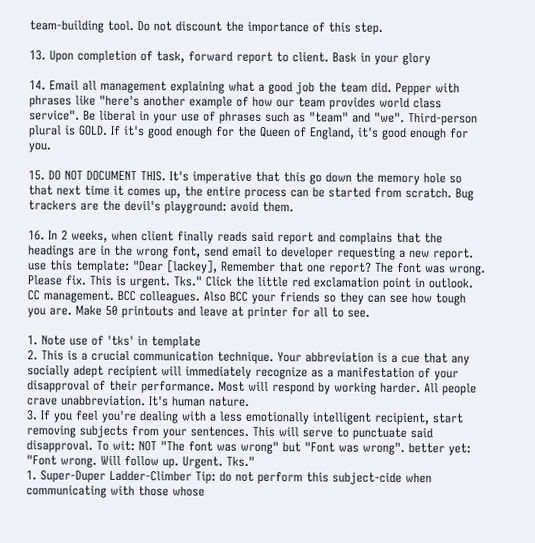team-building tool. Do not discount the importance of this step.

13. Upon completion of task, forward report to client. Bask in your glory

14. Email all management explaining what a good job the team did. Pepper with phrases like "here's another example of how our team provides world class service". Be liberal in your use of phrases such as "team" and "we". Third-person plural is GOLD. If it's good enough for the Queen of England, it's good enough for you.

15. DO NOT DOCUMENT THIS. It's imperative that this go down the memory hole so that next time it comes up, the entire process can be started from scratch. Bug trackers are the devil's playground: avoid them.

16. In 2 weeks, when client finally reads said report and complains that the headings are in the wrong font, send email to developer requesting a new report. use this template: "Dear [lackey], Remember that one report? The font was wrong. Please fix. This is urgent. Tks." Click the little red exclamation point in outlook. CC management. BCC colleagues. Also BCC your friends so they can see how tough you are. Make 50 printouts and leave at printer for all to see.

1. Note use of 'tks' in template
2. This is a crucial communication technique. Your abbreviation is a cue that any socially adept recipient will immediately recognize as a manifestation of your disapproval of their performance. Most will respond by working harder. All people crave unabbreviation. It's human nature.
3. If you feel you're dealing with a less emotionally intelligent recipient, start removing subjects from your sentences. This will serve to punctuate said disapproval. To wit: NOT "The font was wrong" but "Font was wrong". better yet: "Font wrong. Will follow up. Urgent. Tks."
1. Super-Duper Ladder-Climber Tip: do not perform this subject-cide when communicating with those whose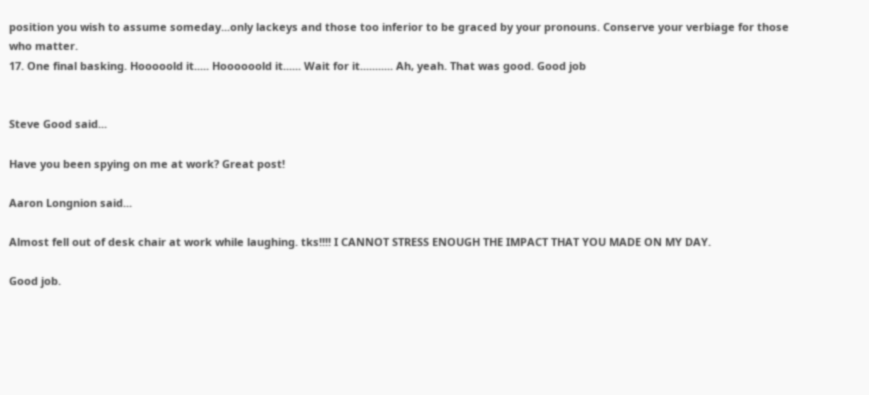position you wish to assume someday...only lackeys and those too inferior to be graced by your pronouns. Conserve your verbiage for those who matter.
17. One final basking. Hooooold it..... Hoooooold it...... Wait for it........... Ah, yeah. That was good. Good job


Steve Good said...

Have you been spying on me at work? Great post!

Aaron Longnion said...

Almost fell out of desk chair at work while laughing. tks!!!! I CANNOT STRESS ENOUGH THE IMPACT THAT YOU MADE ON MY DAY.

Good job.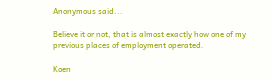Anonymous said...

Believe it or not, that is almost exactly how one of my previous places of employment operated.

Koen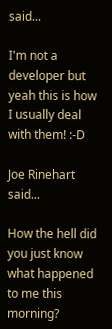said...

I'm not a developer but yeah this is how I usually deal with them! :-D

Joe Rinehart said...

How the hell did you just know what happened to me this morning?